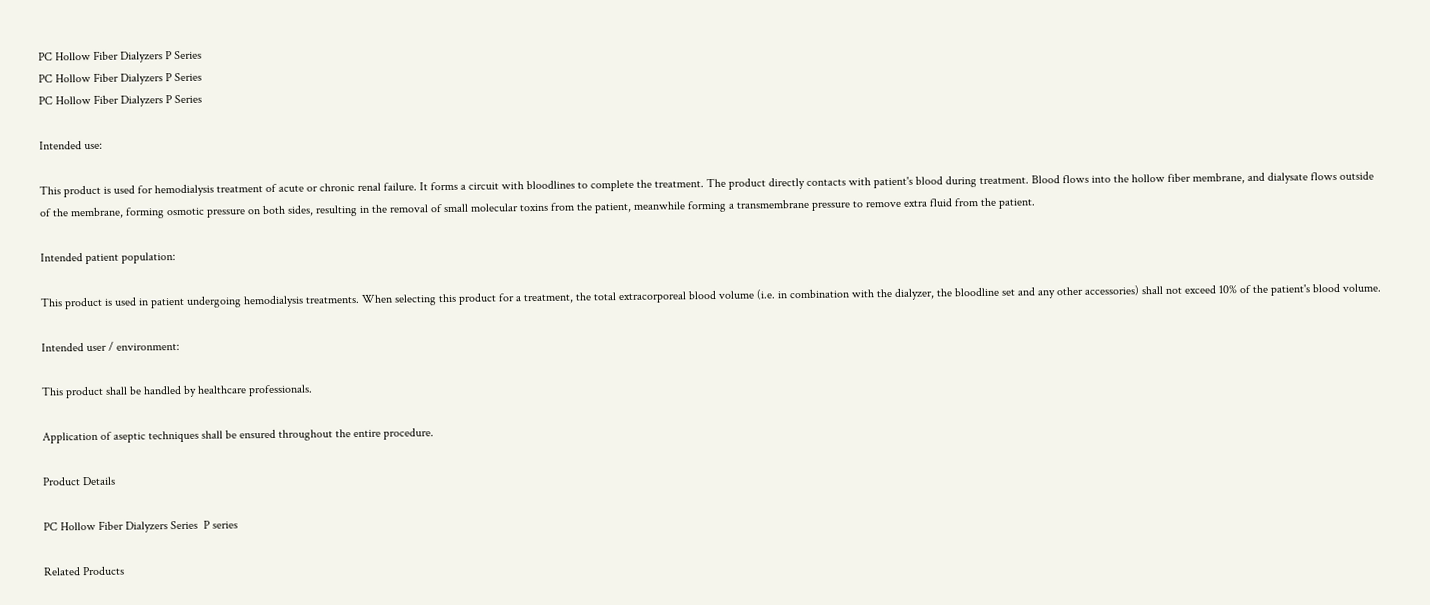PC Hollow Fiber Dialyzers P Series
PC Hollow Fiber Dialyzers P Series
PC Hollow Fiber Dialyzers P Series

Intended use:

This product is used for hemodialysis treatment of acute or chronic renal failure. It forms a circuit with bloodlines to complete the treatment. The product directly contacts with patient's blood during treatment. Blood flows into the hollow fiber membrane, and dialysate flows outside of the membrane, forming osmotic pressure on both sides, resulting in the removal of small molecular toxins from the patient, meanwhile forming a transmembrane pressure to remove extra fluid from the patient.

Intended patient population:

This product is used in patient undergoing hemodialysis treatments. When selecting this product for a treatment, the total extracorporeal blood volume (i.e. in combination with the dialyzer, the bloodline set and any other accessories) shall not exceed 10% of the patient's blood volume.

Intended user / environment:

This product shall be handled by healthcare professionals.

Application of aseptic techniques shall be ensured throughout the entire procedure.

Product Details

PC Hollow Fiber Dialyzers Series  P series

Related Products